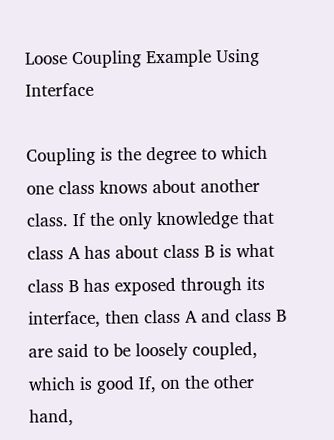Loose Coupling Example Using Interface

Coupling is the degree to which one class knows about another class. If the only knowledge that class A has about class B is what class B has exposed through its interface, then class A and class B are said to be loosely coupled, which is good If, on the other hand,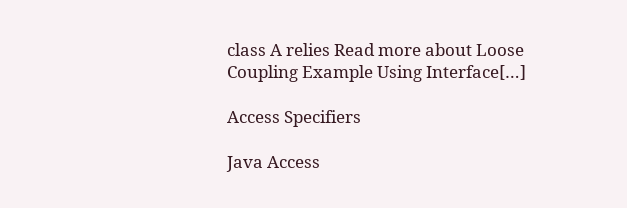class A relies Read more about Loose Coupling Example Using Interface[…]

Access Specifiers

Java Access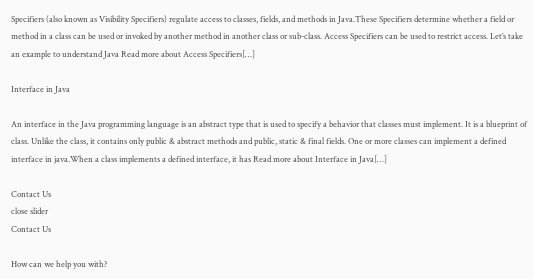Specifiers (also known as Visibility Specifiers) regulate access to classes, fields, and methods in Java.These Specifiers determine whether a field or method in a class can be used or invoked by another method in another class or sub-class. Access Specifiers can be used to restrict access. Let’s take an example to understand Java Read more about Access Specifiers[…]

Interface in Java

An interface in the Java programming language is an abstract type that is used to specify a behavior that classes must implement. It is a blueprint of class. Unlike the class, it contains only public & abstract methods and public, static & final fields. One or more classes can implement a defined interface in java.When a class implements a defined interface, it has Read more about Interface in Java[…]

Contact Us
close slider
Contact Us

How can we help you with?